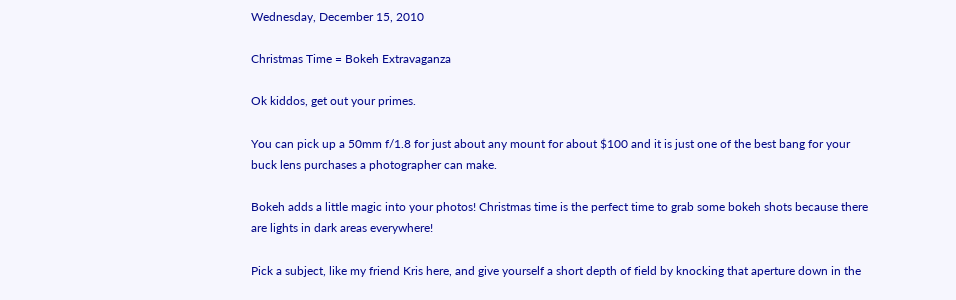Wednesday, December 15, 2010

Christmas Time = Bokeh Extravaganza

Ok kiddos, get out your primes.

You can pick up a 50mm f/1.8 for just about any mount for about $100 and it is just one of the best bang for your buck lens purchases a photographer can make.

Bokeh adds a little magic into your photos! Christmas time is the perfect time to grab some bokeh shots because there are lights in dark areas everywhere!

Pick a subject, like my friend Kris here, and give yourself a short depth of field by knocking that aperture down in the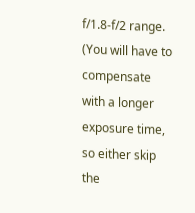f/1.8-f/2 range. (You will have to compensate with a longer exposure time, so either skip the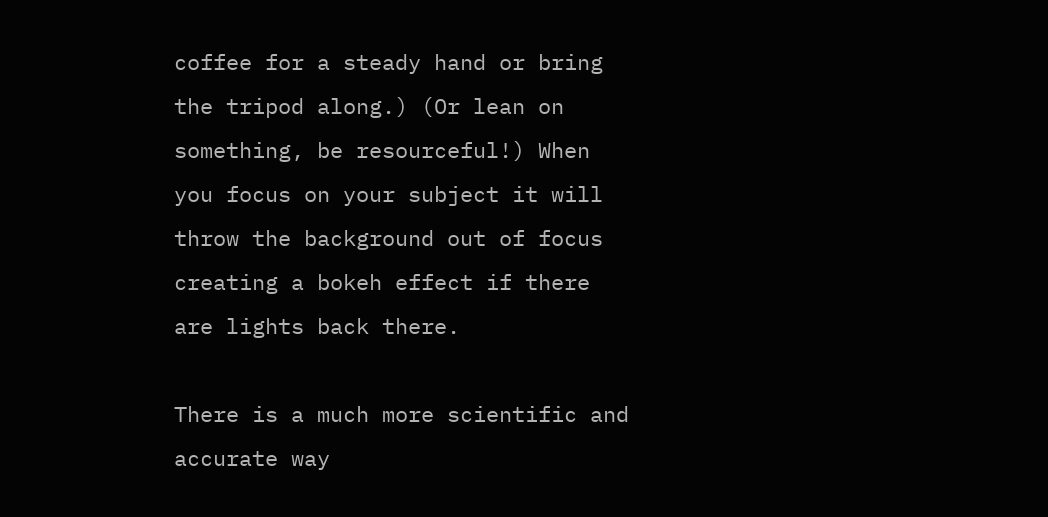coffee for a steady hand or bring the tripod along.) (Or lean on something, be resourceful!) When you focus on your subject it will throw the background out of focus creating a bokeh effect if there are lights back there.

There is a much more scientific and accurate way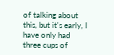of talking about this, but it's early, I have only had three cups of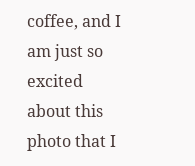coffee, and I am just so excited about this photo that I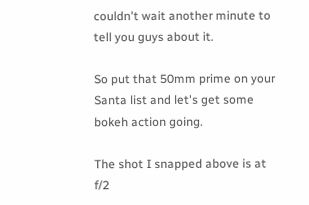couldn't wait another minute to tell you guys about it.

So put that 50mm prime on your Santa list and let's get some bokeh action going.

The shot I snapped above is at f/2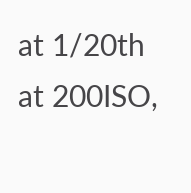at 1/20th at 200ISO,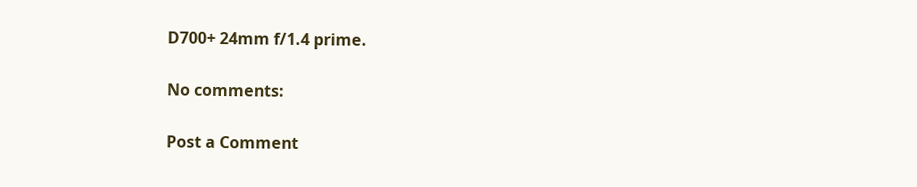D700+ 24mm f/1.4 prime.

No comments:

Post a Comment